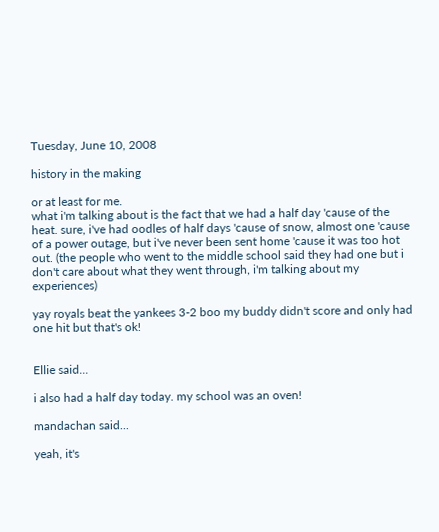Tuesday, June 10, 2008

history in the making

or at least for me.
what i'm talking about is the fact that we had a half day 'cause of the heat. sure, i've had oodles of half days 'cause of snow, almost one 'cause of a power outage, but i've never been sent home 'cause it was too hot out. (the people who went to the middle school said they had one but i don't care about what they went through, i'm talking about my experiences)

yay royals beat the yankees 3-2 boo my buddy didn't score and only had one hit but that's ok!


Ellie said...

i also had a half day today. my school was an oven!

mandachan said...

yeah, it's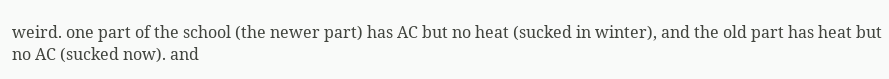weird. one part of the school (the newer part) has AC but no heat (sucked in winter), and the old part has heat but no AC (sucked now). and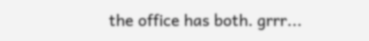the office has both. grrr...